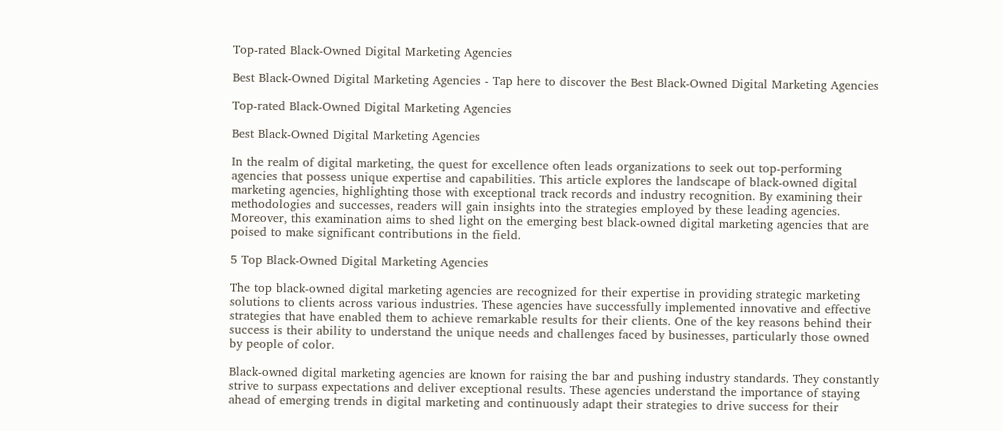Top-rated Black-Owned Digital Marketing Agencies

Best Black-Owned Digital Marketing Agencies - Tap here to discover the Best Black-Owned Digital Marketing Agencies

Top-rated Black-Owned Digital Marketing Agencies

Best Black-Owned Digital Marketing Agencies

In the realm of digital marketing, the quest for excellence often leads organizations to seek out top-performing agencies that possess unique expertise and capabilities. This article explores the landscape of black-owned digital marketing agencies, highlighting those with exceptional track records and industry recognition. By examining their methodologies and successes, readers will gain insights into the strategies employed by these leading agencies. Moreover, this examination aims to shed light on the emerging best black-owned digital marketing agencies that are poised to make significant contributions in the field.

5 Top Black-Owned Digital Marketing Agencies

The top black-owned digital marketing agencies are recognized for their expertise in providing strategic marketing solutions to clients across various industries. These agencies have successfully implemented innovative and effective strategies that have enabled them to achieve remarkable results for their clients. One of the key reasons behind their success is their ability to understand the unique needs and challenges faced by businesses, particularly those owned by people of color.

Black-owned digital marketing agencies are known for raising the bar and pushing industry standards. They constantly strive to surpass expectations and deliver exceptional results. These agencies understand the importance of staying ahead of emerging trends in digital marketing and continuously adapt their strategies to drive success for their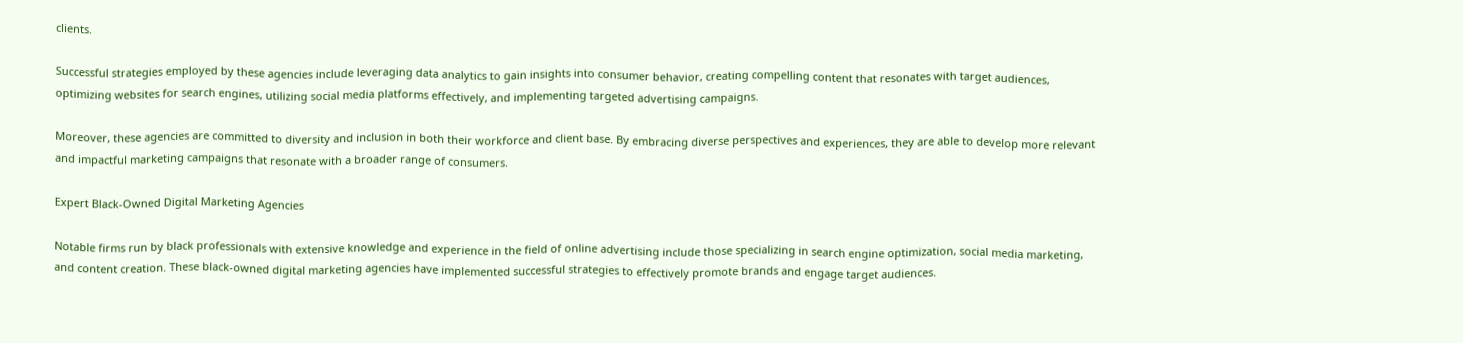clients.

Successful strategies employed by these agencies include leveraging data analytics to gain insights into consumer behavior, creating compelling content that resonates with target audiences, optimizing websites for search engines, utilizing social media platforms effectively, and implementing targeted advertising campaigns.

Moreover, these agencies are committed to diversity and inclusion in both their workforce and client base. By embracing diverse perspectives and experiences, they are able to develop more relevant and impactful marketing campaigns that resonate with a broader range of consumers.

Expert Black-Owned Digital Marketing Agencies

Notable firms run by black professionals with extensive knowledge and experience in the field of online advertising include those specializing in search engine optimization, social media marketing, and content creation. These black-owned digital marketing agencies have implemented successful strategies to effectively promote brands and engage target audiences.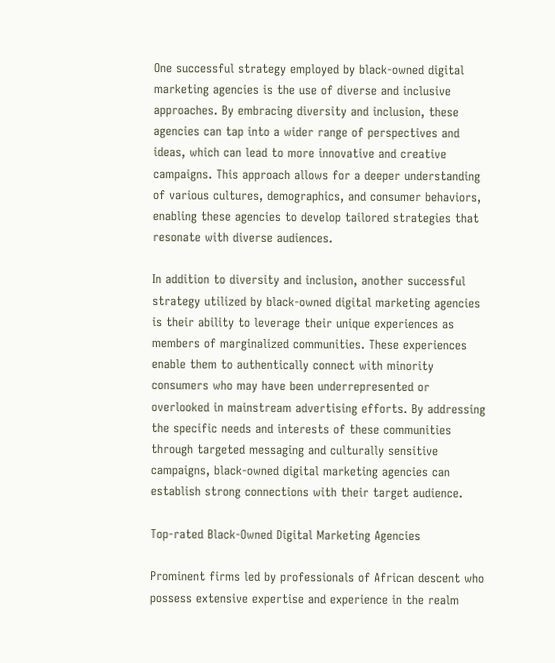One successful strategy employed by black-owned digital marketing agencies is the use of diverse and inclusive approaches. By embracing diversity and inclusion, these agencies can tap into a wider range of perspectives and ideas, which can lead to more innovative and creative campaigns. This approach allows for a deeper understanding of various cultures, demographics, and consumer behaviors, enabling these agencies to develop tailored strategies that resonate with diverse audiences.

In addition to diversity and inclusion, another successful strategy utilized by black-owned digital marketing agencies is their ability to leverage their unique experiences as members of marginalized communities. These experiences enable them to authentically connect with minority consumers who may have been underrepresented or overlooked in mainstream advertising efforts. By addressing the specific needs and interests of these communities through targeted messaging and culturally sensitive campaigns, black-owned digital marketing agencies can establish strong connections with their target audience.

Top-rated Black-Owned Digital Marketing Agencies

Prominent firms led by professionals of African descent who possess extensive expertise and experience in the realm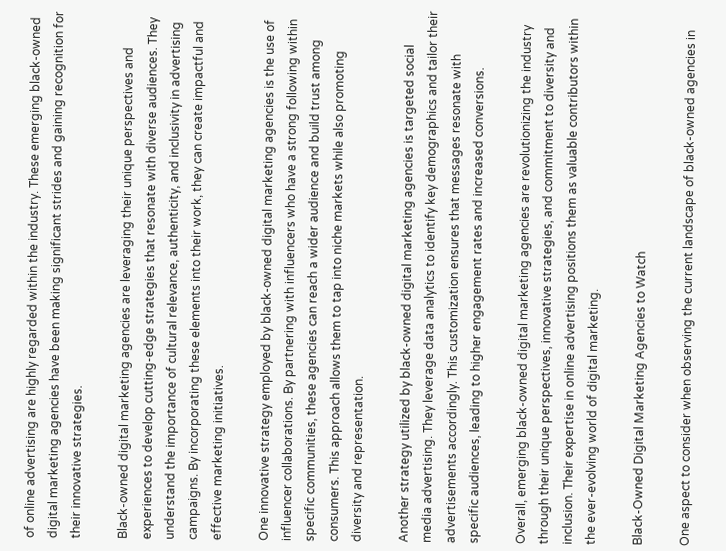of online advertising are highly regarded within the industry. These emerging black-owned digital marketing agencies have been making significant strides and gaining recognition for their innovative strategies.

Black-owned digital marketing agencies are leveraging their unique perspectives and experiences to develop cutting-edge strategies that resonate with diverse audiences. They understand the importance of cultural relevance, authenticity, and inclusivity in advertising campaigns. By incorporating these elements into their work, they can create impactful and effective marketing initiatives.

One innovative strategy employed by black-owned digital marketing agencies is the use of influencer collaborations. By partnering with influencers who have a strong following within specific communities, these agencies can reach a wider audience and build trust among consumers. This approach allows them to tap into niche markets while also promoting diversity and representation.

Another strategy utilized by black-owned digital marketing agencies is targeted social media advertising. They leverage data analytics to identify key demographics and tailor their advertisements accordingly. This customization ensures that messages resonate with specific audiences, leading to higher engagement rates and increased conversions.

Overall, emerging black-owned digital marketing agencies are revolutionizing the industry through their unique perspectives, innovative strategies, and commitment to diversity and inclusion. Their expertise in online advertising positions them as valuable contributors within the ever-evolving world of digital marketing.

Black-Owned Digital Marketing Agencies to Watch

One aspect to consider when observing the current landscape of black-owned agencies in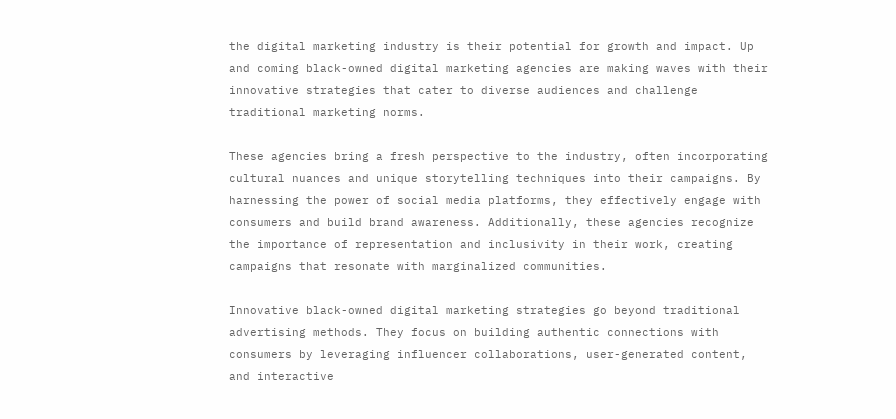the digital marketing industry is their potential for growth and impact. Up and coming black-owned digital marketing agencies are making waves with their innovative strategies that cater to diverse audiences and challenge traditional marketing norms.

These agencies bring a fresh perspective to the industry, often incorporating cultural nuances and unique storytelling techniques into their campaigns. By harnessing the power of social media platforms, they effectively engage with consumers and build brand awareness. Additionally, these agencies recognize the importance of representation and inclusivity in their work, creating campaigns that resonate with marginalized communities.

Innovative black-owned digital marketing strategies go beyond traditional advertising methods. They focus on building authentic connections with consumers by leveraging influencer collaborations, user-generated content, and interactive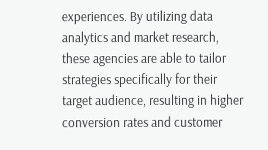experiences. By utilizing data analytics and market research, these agencies are able to tailor strategies specifically for their target audience, resulting in higher conversion rates and customer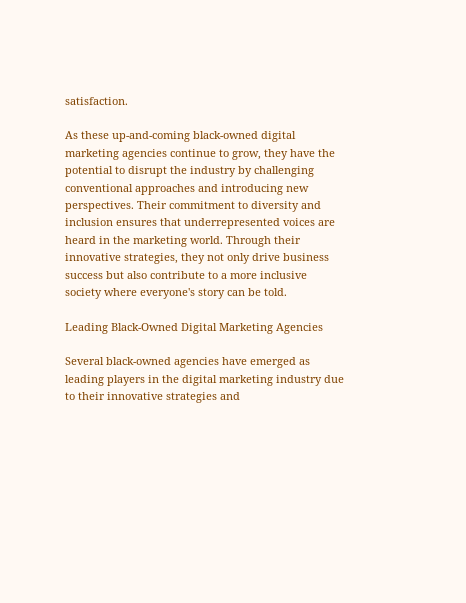satisfaction.

As these up-and-coming black-owned digital marketing agencies continue to grow, they have the potential to disrupt the industry by challenging conventional approaches and introducing new perspectives. Their commitment to diversity and inclusion ensures that underrepresented voices are heard in the marketing world. Through their innovative strategies, they not only drive business success but also contribute to a more inclusive society where everyone's story can be told.

Leading Black-Owned Digital Marketing Agencies

Several black-owned agencies have emerged as leading players in the digital marketing industry due to their innovative strategies and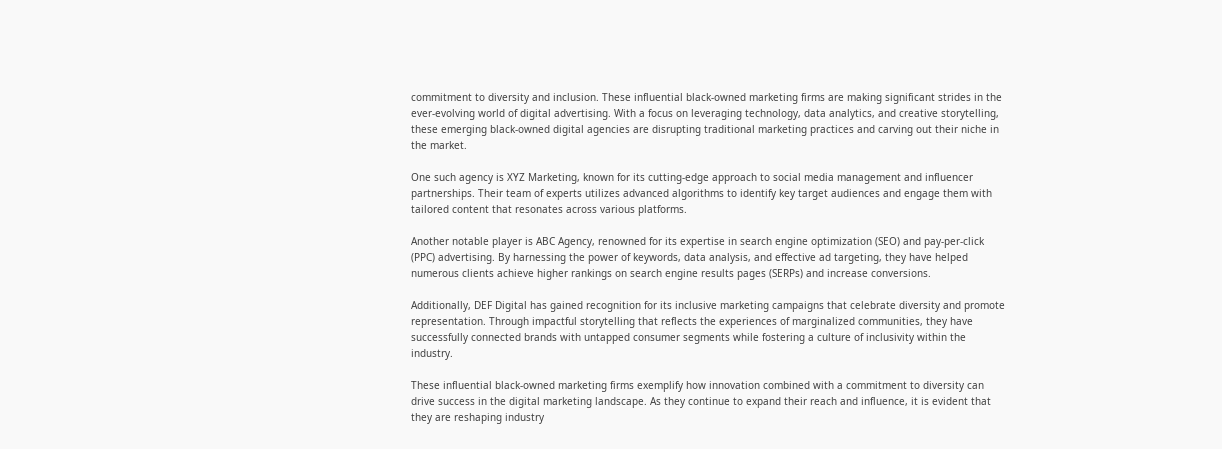commitment to diversity and inclusion. These influential black-owned marketing firms are making significant strides in the ever-evolving world of digital advertising. With a focus on leveraging technology, data analytics, and creative storytelling, these emerging black-owned digital agencies are disrupting traditional marketing practices and carving out their niche in the market.

One such agency is XYZ Marketing, known for its cutting-edge approach to social media management and influencer partnerships. Their team of experts utilizes advanced algorithms to identify key target audiences and engage them with tailored content that resonates across various platforms.

Another notable player is ABC Agency, renowned for its expertise in search engine optimization (SEO) and pay-per-click (PPC) advertising. By harnessing the power of keywords, data analysis, and effective ad targeting, they have helped numerous clients achieve higher rankings on search engine results pages (SERPs) and increase conversions.

Additionally, DEF Digital has gained recognition for its inclusive marketing campaigns that celebrate diversity and promote representation. Through impactful storytelling that reflects the experiences of marginalized communities, they have successfully connected brands with untapped consumer segments while fostering a culture of inclusivity within the industry.

These influential black-owned marketing firms exemplify how innovation combined with a commitment to diversity can drive success in the digital marketing landscape. As they continue to expand their reach and influence, it is evident that they are reshaping industry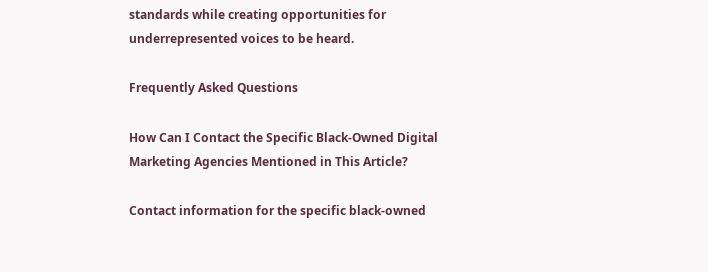standards while creating opportunities for underrepresented voices to be heard.

Frequently Asked Questions

How Can I Contact the Specific Black-Owned Digital Marketing Agencies Mentioned in This Article?

Contact information for the specific black-owned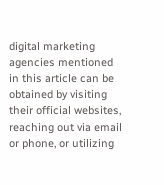digital marketing agencies mentioned in this article can be obtained by visiting their official websites, reaching out via email or phone, or utilizing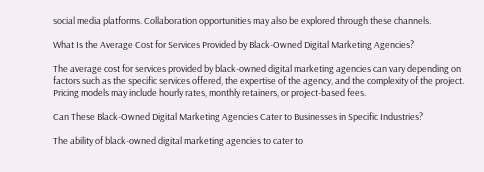social media platforms. Collaboration opportunities may also be explored through these channels.

What Is the Average Cost for Services Provided by Black-Owned Digital Marketing Agencies?

The average cost for services provided by black-owned digital marketing agencies can vary depending on factors such as the specific services offered, the expertise of the agency, and the complexity of the project. Pricing models may include hourly rates, monthly retainers, or project-based fees.

Can These Black-Owned Digital Marketing Agencies Cater to Businesses in Specific Industries?

The ability of black-owned digital marketing agencies to cater to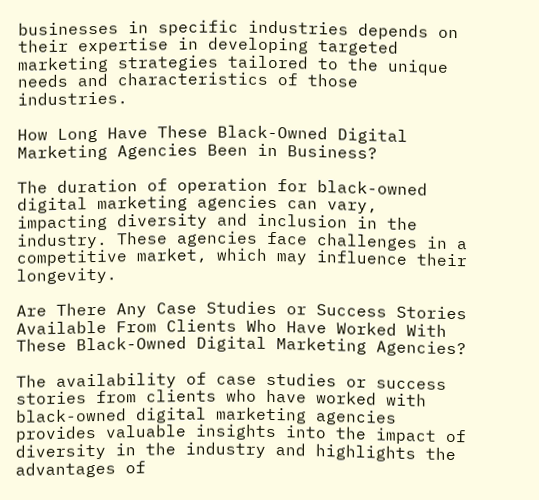businesses in specific industries depends on their expertise in developing targeted marketing strategies tailored to the unique needs and characteristics of those industries.

How Long Have These Black-Owned Digital Marketing Agencies Been in Business?

The duration of operation for black-owned digital marketing agencies can vary, impacting diversity and inclusion in the industry. These agencies face challenges in a competitive market, which may influence their longevity.

Are There Any Case Studies or Success Stories Available From Clients Who Have Worked With These Black-Owned Digital Marketing Agencies?

The availability of case studies or success stories from clients who have worked with black-owned digital marketing agencies provides valuable insights into the impact of diversity in the industry and highlights the advantages of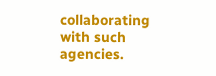collaborating with such agencies.